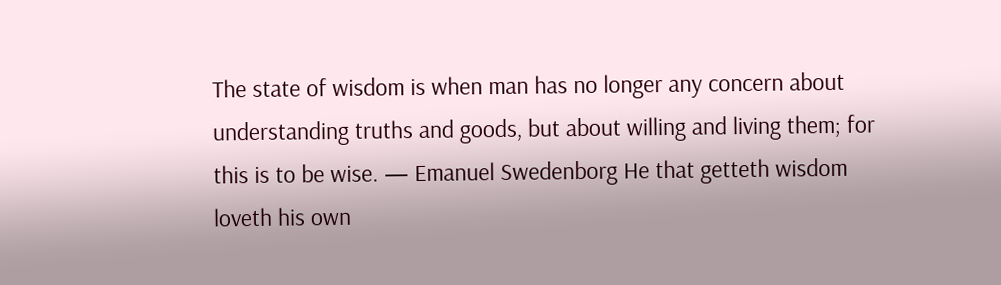The state of wisdom is when man has no longer any concern about understanding truths and goods, but about willing and living them; for this is to be wise. — Emanuel Swedenborg He that getteth wisdom loveth his own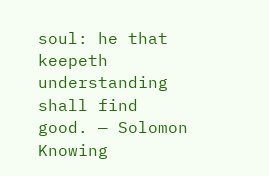soul: he that keepeth understanding shall find good. — Solomon Knowing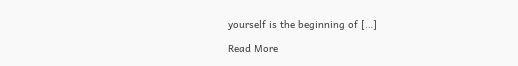yourself is the beginning of […]

Read More